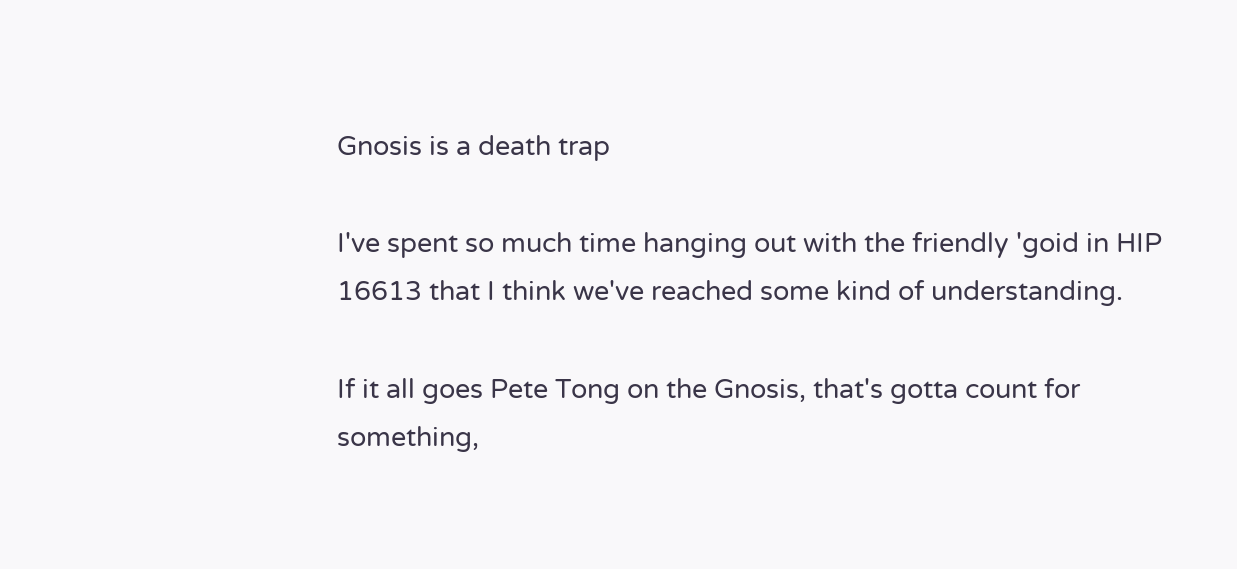Gnosis is a death trap

I've spent so much time hanging out with the friendly 'goid in HIP 16613 that I think we've reached some kind of understanding.

If it all goes Pete Tong on the Gnosis, that's gotta count for something,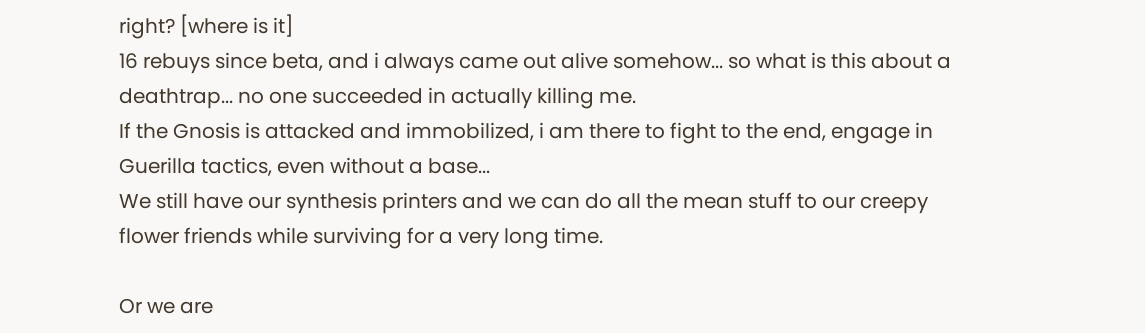right? [where is it]
16 rebuys since beta, and i always came out alive somehow... so what is this about a deathtrap... no one succeeded in actually killing me.
If the Gnosis is attacked and immobilized, i am there to fight to the end, engage in Guerilla tactics, even without a base...
We still have our synthesis printers and we can do all the mean stuff to our creepy flower friends while surviving for a very long time.

Or we are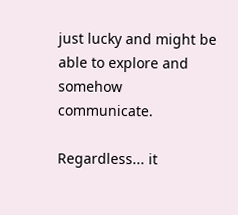just lucky and might be able to explore and somehow communicate.

Regardless... it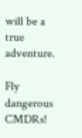will be a true adventure.

Fly dangerous CMDRs!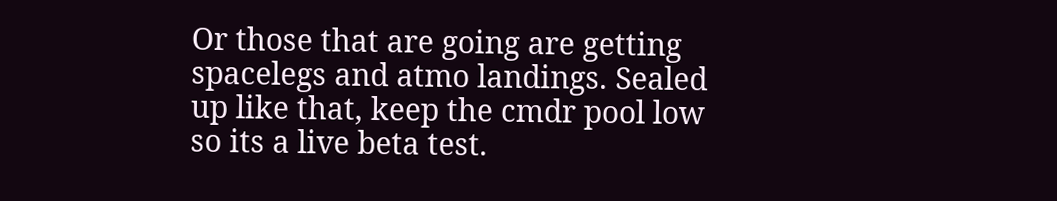Or those that are going are getting spacelegs and atmo landings. Sealed up like that, keep the cmdr pool low so its a live beta test.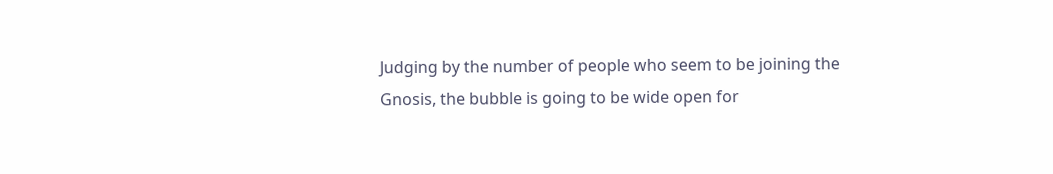Judging by the number of people who seem to be joining the Gnosis, the bubble is going to be wide open for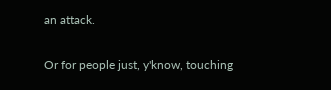an attack.

Or for people just, y'know, touching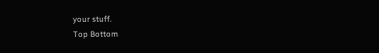your stuff.
Top Bottom